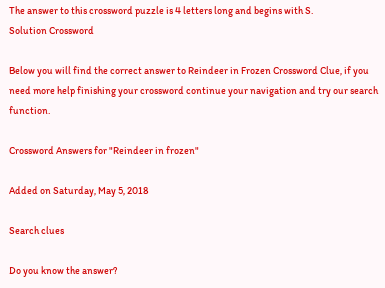The answer to this crossword puzzle is 4 letters long and begins with S.
Solution Crossword

Below you will find the correct answer to Reindeer in Frozen Crossword Clue, if you need more help finishing your crossword continue your navigation and try our search function.

Crossword Answers for "Reindeer in frozen"

Added on Saturday, May 5, 2018

Search clues

Do you know the answer?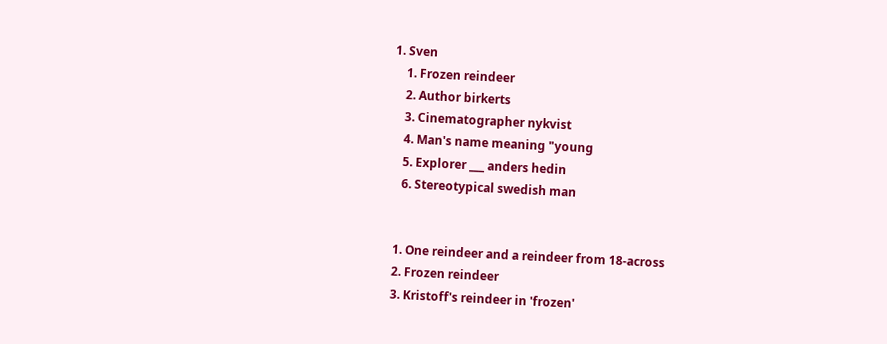1. Sven
    1. Frozen reindeer
    2. Author birkerts
    3. Cinematographer nykvist
    4. Man's name meaning "young
    5. Explorer ___ anders hedin
    6. Stereotypical swedish man


  1. One reindeer and a reindeer from 18-across
  2. Frozen reindeer
  3. Kristoff's reindeer in 'frozen'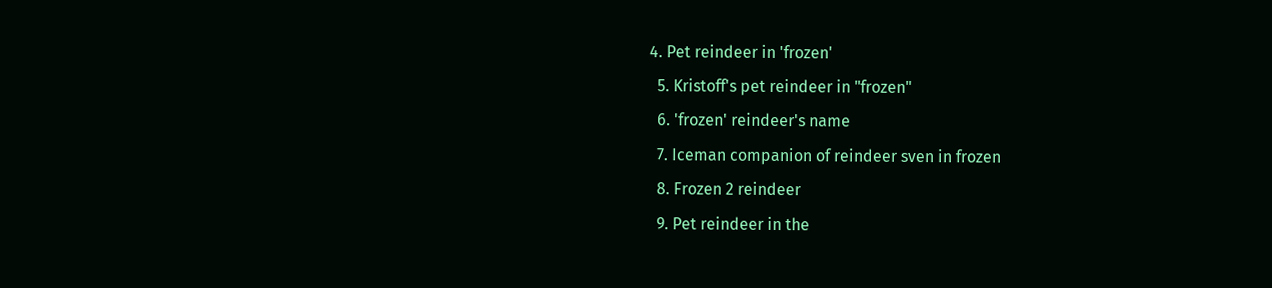4. Pet reindeer in 'frozen'
  5. Kristoff's pet reindeer in "frozen"
  6. 'frozen' reindeer's name
  7. Iceman companion of reindeer sven in frozen
  8. Frozen 2 reindeer
  9. Pet reindeer in the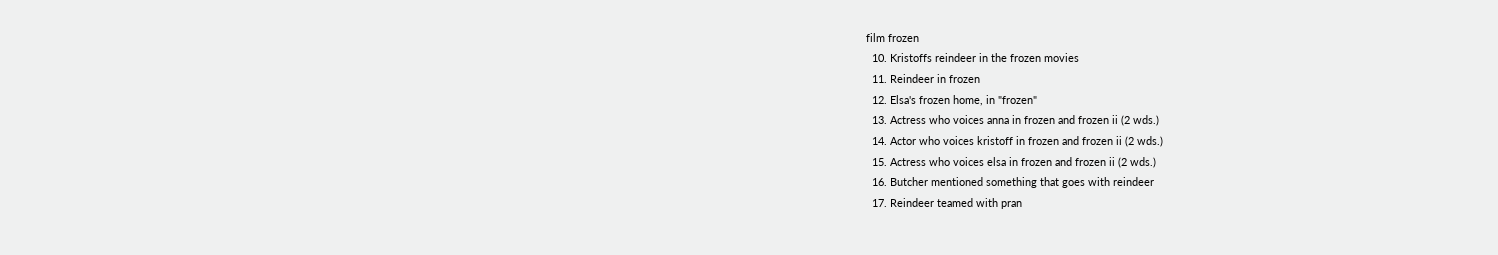film frozen
  10. Kristoffs reindeer in the frozen movies
  11. Reindeer in frozen
  12. Elsa's frozen home, in "frozen"
  13. Actress who voices anna in frozen and frozen ii (2 wds.)
  14. Actor who voices kristoff in frozen and frozen ii (2 wds.)
  15. Actress who voices elsa in frozen and frozen ii (2 wds.)
  16. Butcher mentioned something that goes with reindeer
  17. Reindeer teamed with pran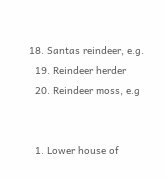18. Santas reindeer, e.g.
  19. Reindeer herder
  20. Reindeer moss, e.g


  1. Lower house of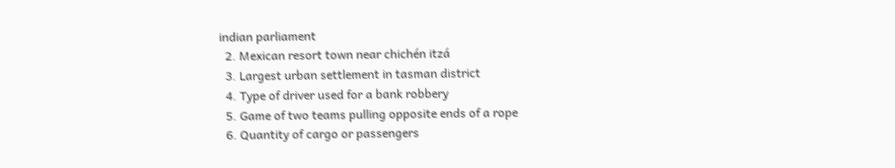indian parliament
  2. Mexican resort town near chichén itzá
  3. Largest urban settlement in tasman district
  4. Type of driver used for a bank robbery
  5. Game of two teams pulling opposite ends of a rope
  6. Quantity of cargo or passengers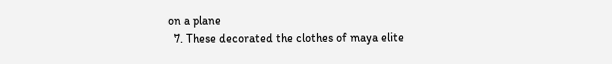on a plane
  7. These decorated the clothes of maya elite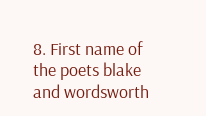8. First name of the poets blake and wordsworth